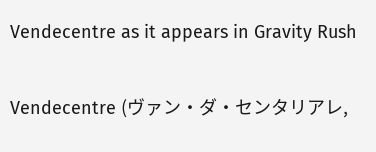Vendecentre as it appears in Gravity Rush

Vendecentre (ヴァン・ダ・センタリアレ,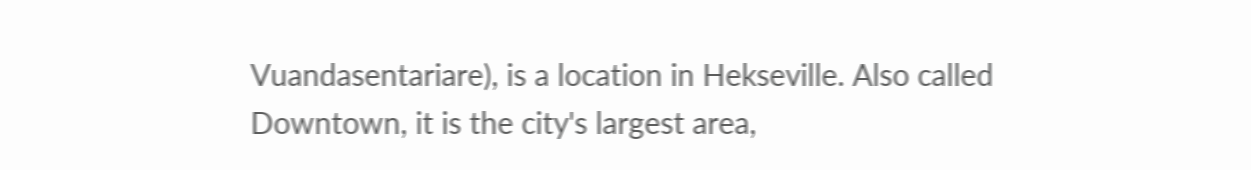Vuandasentariare), is a location in Hekseville. Also called Downtown, it is the city's largest area,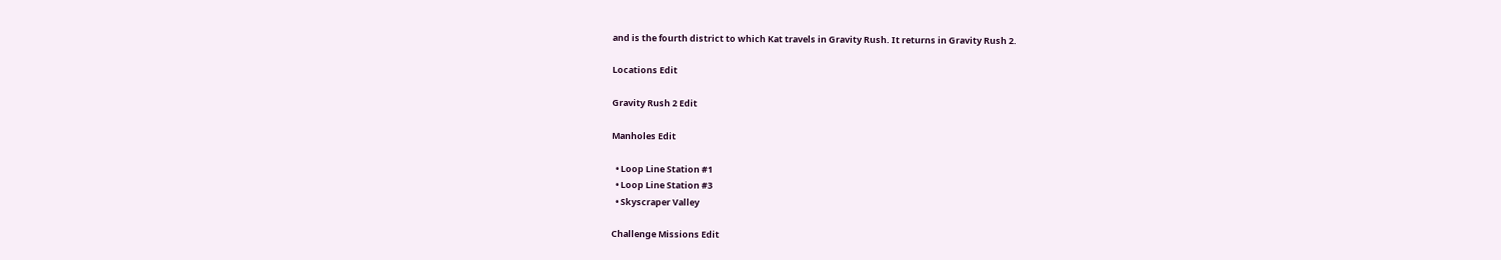and is the fourth district to which Kat travels in Gravity Rush. It returns in Gravity Rush 2.

Locations Edit

Gravity Rush 2 Edit

Manholes Edit

  • Loop Line Station #1
  • Loop Line Station #3
  • Skyscraper Valley

Challenge Missions Edit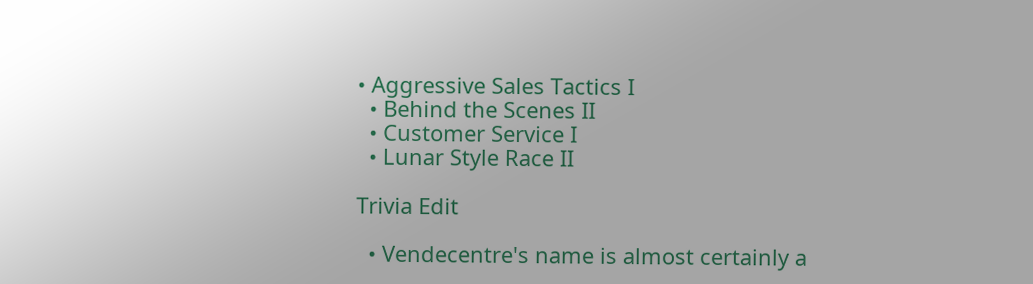• Aggressive Sales Tactics I
  • Behind the Scenes II
  • Customer Service I
  • Lunar Style Race II

Trivia Edit

  • Vendecentre's name is almost certainly a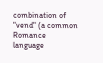combination of "vend" (a common Romance language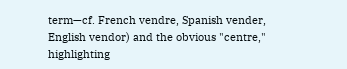term—cf. French vendre, Spanish vender, English vendor) and the obvious "centre," highlighting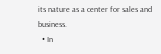its nature as a center for sales and business.
  • In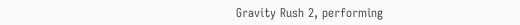Gravity Rush 2, performing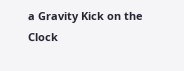a Gravity Kick on the Clock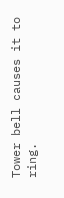Tower bell causes it to ring.